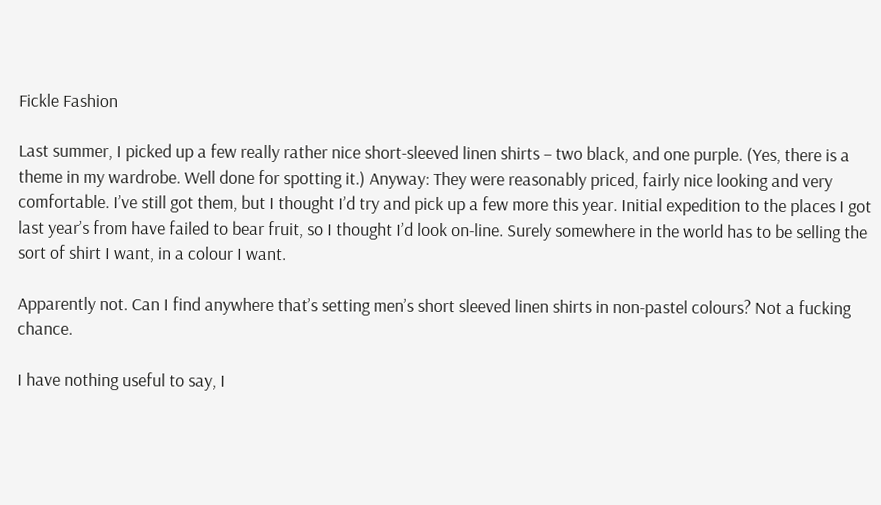Fickle Fashion

Last summer, I picked up a few really rather nice short-sleeved linen shirts – two black, and one purple. (Yes, there is a theme in my wardrobe. Well done for spotting it.) Anyway: They were reasonably priced, fairly nice looking and very comfortable. I’ve still got them, but I thought I’d try and pick up a few more this year. Initial expedition to the places I got last year’s from have failed to bear fruit, so I thought I’d look on-line. Surely somewhere in the world has to be selling the sort of shirt I want, in a colour I want.

Apparently not. Can I find anywhere that’s setting men’s short sleeved linen shirts in non-pastel colours? Not a fucking chance.

I have nothing useful to say, I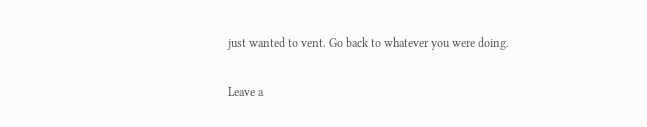just wanted to vent. Go back to whatever you were doing.

Leave a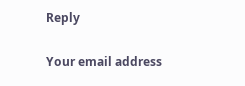Reply

Your email address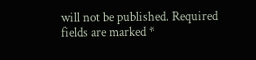will not be published. Required fields are marked *